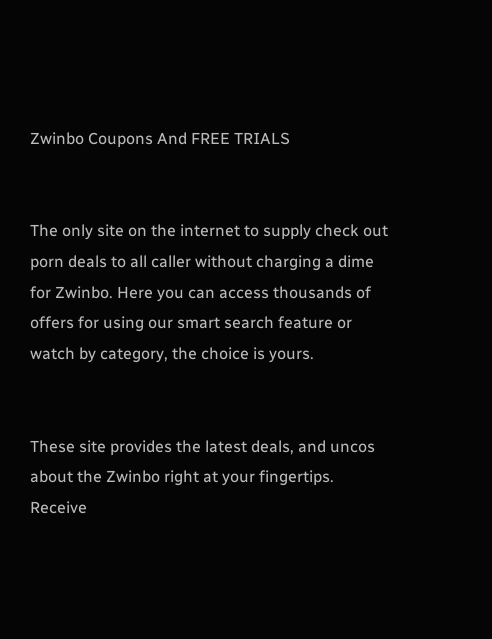Zwinbo Coupons And FREE TRIALS


The only site on the internet to supply check out porn deals to all caller without charging a dime for Zwinbo. Here you can access thousands of offers for using our smart search feature or watch by category, the choice is yours.


These site provides the latest deals, and uncos about the Zwinbo right at your fingertips. Receive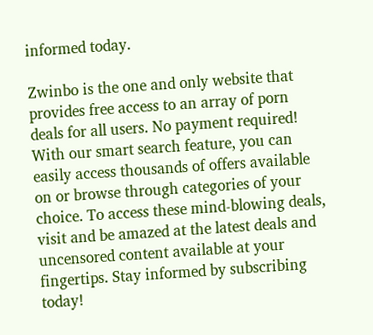informed today.

Zwinbo is the one and only website that provides free access to an array of porn deals for all users. No payment required! With our smart search feature, you can easily access thousands of offers available on or browse through categories of your choice. To access these mind-blowing deals, visit and be amazed at the latest deals and uncensored content available at your fingertips. Stay informed by subscribing today!